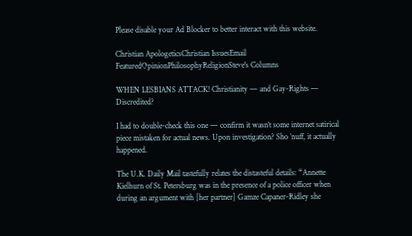Please disable your Ad Blocker to better interact with this website.

Christian ApologeticsChristian IssuesEmail FeaturedOpinionPhilosophyReligionSteve's Columns

WHEN LESBIANS ATTACK! Christianity — and Gay-Rights — Discredited?

I had to double-check this one — confirm it wasn’t some internet satirical piece mistaken for actual news. Upon investigation? Sho ’nuff, it actually happened.

The U.K. Daily Mail tastefully relates the distasteful details: “Annette Kielhurn of St. Petersburg was in the presence of a police officer when during an argument with [her partner] Gamze Capaner-Ridley she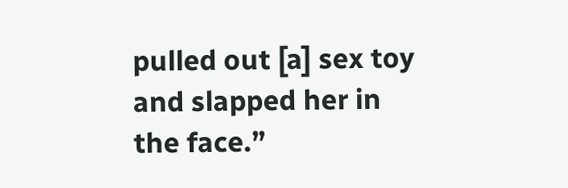pulled out [a] sex toy and slapped her in the face.”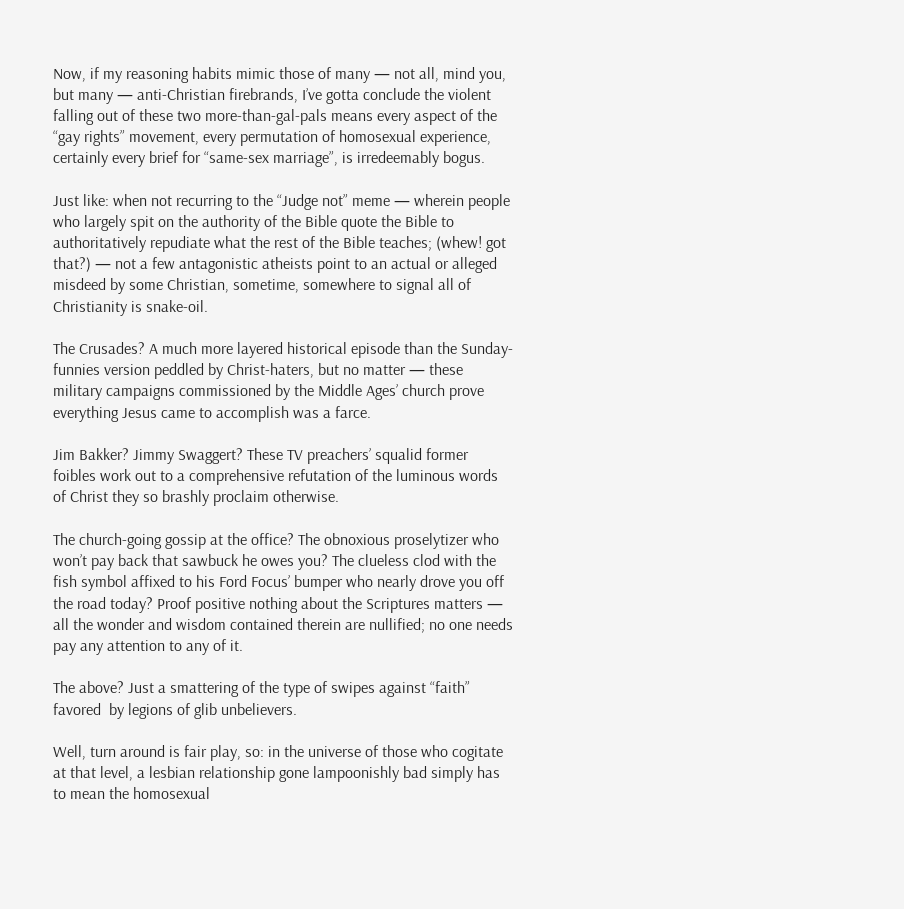Now, if my reasoning habits mimic those of many — not all, mind you, but many — anti-Christian firebrands, I’ve gotta conclude the violent falling out of these two more-than-gal-pals means every aspect of the “gay rights” movement, every permutation of homosexual experience, certainly every brief for “same-sex marriage”, is irredeemably bogus.

Just like: when not recurring to the “Judge not” meme — wherein people who largely spit on the authority of the Bible quote the Bible to authoritatively repudiate what the rest of the Bible teaches; (whew! got that?) — not a few antagonistic atheists point to an actual or alleged misdeed by some Christian, sometime, somewhere to signal all of Christianity is snake-oil.

The Crusades? A much more layered historical episode than the Sunday-funnies version peddled by Christ-haters, but no matter — these military campaigns commissioned by the Middle Ages’ church prove everything Jesus came to accomplish was a farce.

Jim Bakker? Jimmy Swaggert? These TV preachers’ squalid former foibles work out to a comprehensive refutation of the luminous words of Christ they so brashly proclaim otherwise.

The church-going gossip at the office? The obnoxious proselytizer who won’t pay back that sawbuck he owes you? The clueless clod with the fish symbol affixed to his Ford Focus’ bumper who nearly drove you off the road today? Proof positive nothing about the Scriptures matters — all the wonder and wisdom contained therein are nullified; no one needs pay any attention to any of it.

The above? Just a smattering of the type of swipes against “faith” favored  by legions of glib unbelievers.

Well, turn around is fair play, so: in the universe of those who cogitate at that level, a lesbian relationship gone lampoonishly bad simply has to mean the homosexual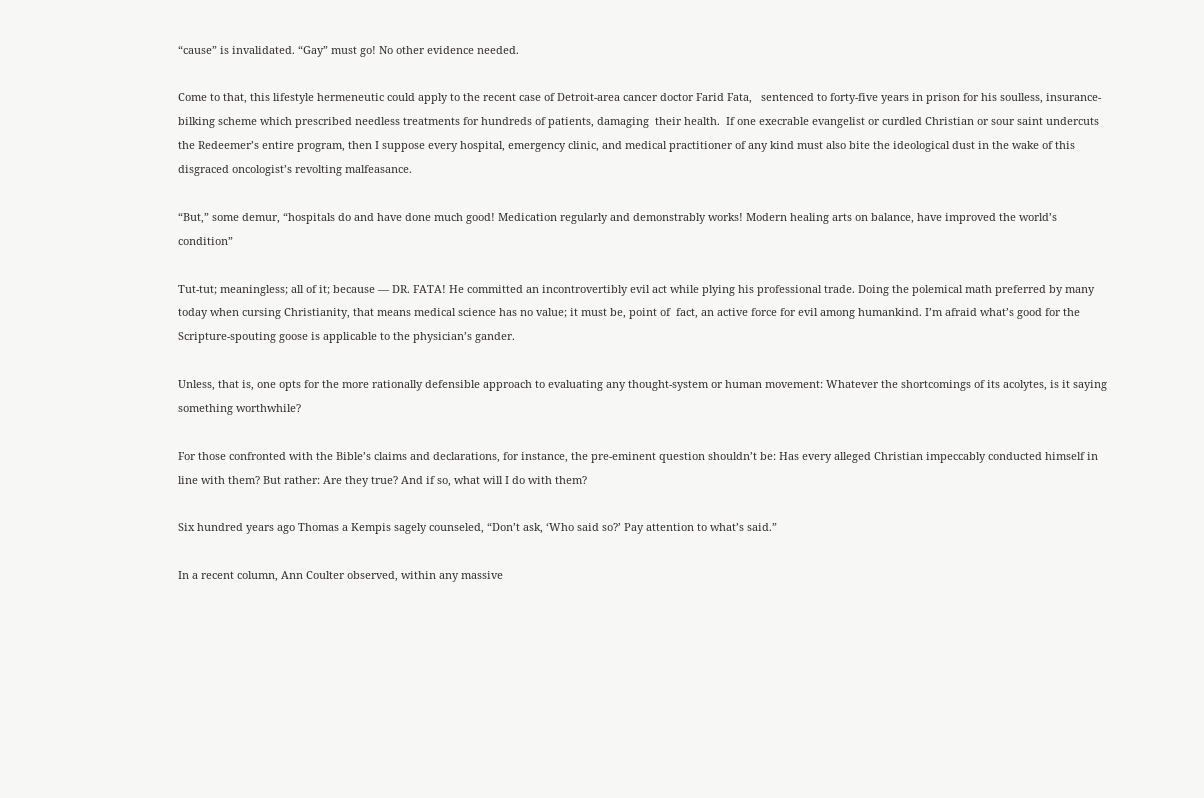“cause” is invalidated. “Gay” must go! No other evidence needed.

Come to that, this lifestyle hermeneutic could apply to the recent case of Detroit-area cancer doctor Farid Fata,   sentenced to forty-five years in prison for his soulless, insurance-bilking scheme which prescribed needless treatments for hundreds of patients, damaging  their health.  If one execrable evangelist or curdled Christian or sour saint undercuts the Redeemer’s entire program, then I suppose every hospital, emergency clinic, and medical practitioner of any kind must also bite the ideological dust in the wake of this disgraced oncologist’s revolting malfeasance.

“But,” some demur, “hospitals do and have done much good! Medication regularly and demonstrably works! Modern healing arts on balance, have improved the world’s condition”

Tut-tut; meaningless; all of it; because — DR. FATA! He committed an incontrovertibly evil act while plying his professional trade. Doing the polemical math preferred by many today when cursing Christianity, that means medical science has no value; it must be, point of  fact, an active force for evil among humankind. I’m afraid what’s good for the Scripture-spouting goose is applicable to the physician’s gander.

Unless, that is, one opts for the more rationally defensible approach to evaluating any thought-system or human movement: Whatever the shortcomings of its acolytes, is it saying something worthwhile?

For those confronted with the Bible’s claims and declarations, for instance, the pre-eminent question shouldn’t be: Has every alleged Christian impeccably conducted himself in line with them? But rather: Are they true? And if so, what will I do with them?

Six hundred years ago Thomas a Kempis sagely counseled, “Don’t ask, ‘Who said so?’ Pay attention to what’s said.”

In a recent column, Ann Coulter observed, within any massive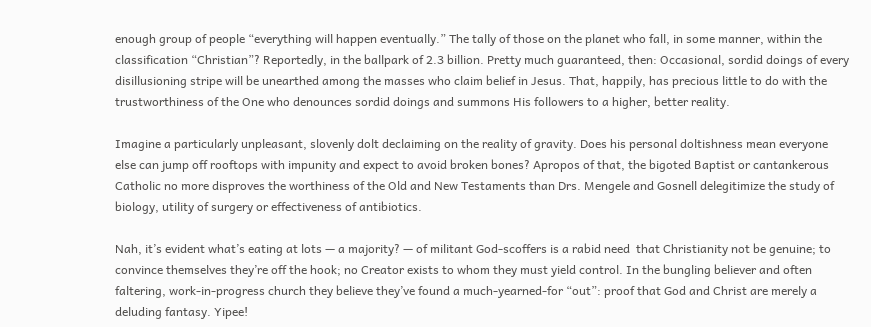enough group of people “everything will happen eventually.” The tally of those on the planet who fall, in some manner, within the classification “Christian”? Reportedly, in the ballpark of 2.3 billion. Pretty much guaranteed, then: Occasional, sordid doings of every disillusioning stripe will be unearthed among the masses who claim belief in Jesus. That, happily, has precious little to do with the trustworthiness of the One who denounces sordid doings and summons His followers to a higher, better reality.

Imagine a particularly unpleasant, slovenly dolt declaiming on the reality of gravity. Does his personal doltishness mean everyone else can jump off rooftops with impunity and expect to avoid broken bones? Apropos of that, the bigoted Baptist or cantankerous Catholic no more disproves the worthiness of the Old and New Testaments than Drs. Mengele and Gosnell delegitimize the study of biology, utility of surgery or effectiveness of antibiotics.

Nah, it’s evident what’s eating at lots — a majority? — of militant God-scoffers is a rabid need  that Christianity not be genuine; to convince themselves they’re off the hook; no Creator exists to whom they must yield control. In the bungling believer and often faltering, work-in-progress church they believe they’ve found a much-yearned-for “out”: proof that God and Christ are merely a deluding fantasy. Yipee!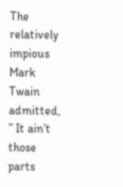The relatively impious Mark Twain admitted, ” It ain’t those parts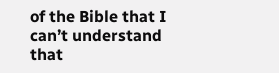of the Bible that I can’t understand that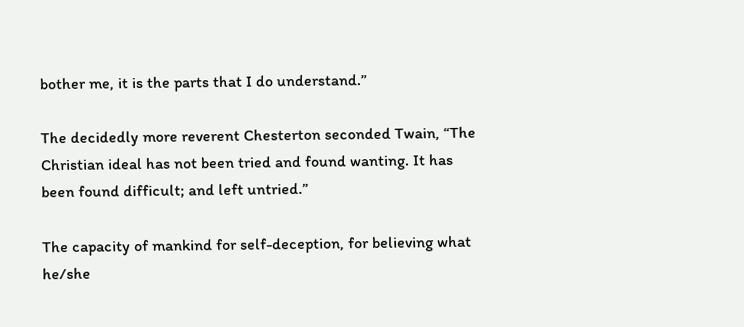bother me, it is the parts that I do understand.”

The decidedly more reverent Chesterton seconded Twain, “The Christian ideal has not been tried and found wanting. It has been found difficult; and left untried.”

The capacity of mankind for self-deception, for believing what he/she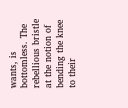wants, is bottomless. The rebellious bristle at the notion of bending the knee to their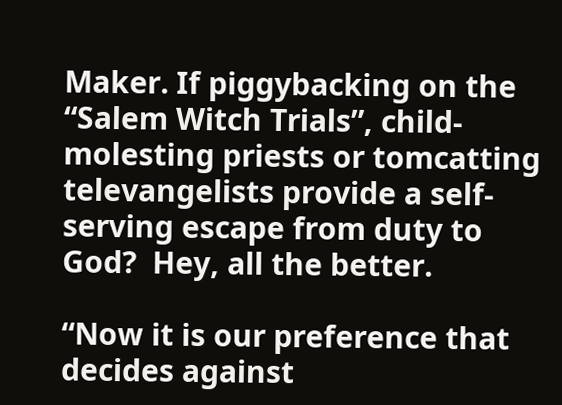Maker. If piggybacking on the “Salem Witch Trials”, child-molesting priests or tomcatting televangelists provide a self-serving escape from duty to God?  Hey, all the better.

“Now it is our preference that decides against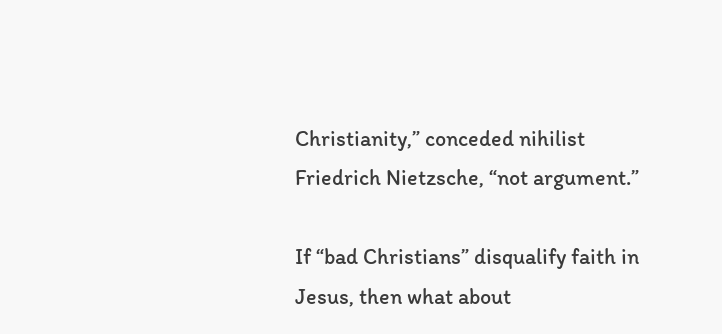Christianity,” conceded nihilist Friedrich Nietzsche, “not argument.”

If “bad Christians” disqualify faith in Jesus, then what about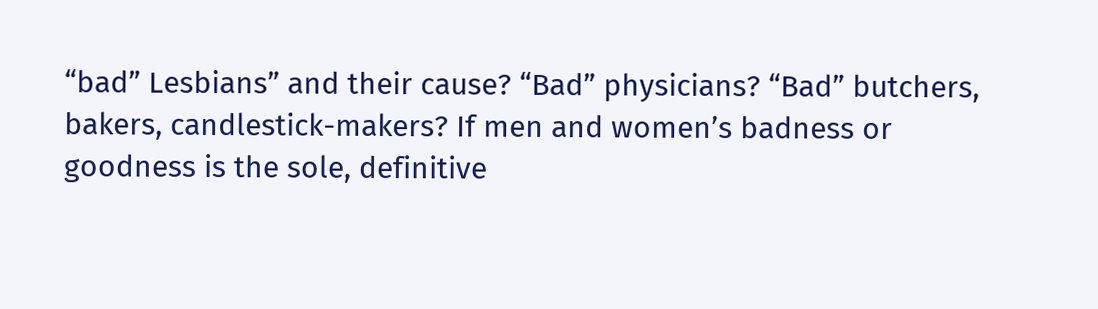“bad” Lesbians” and their cause? “Bad” physicians? “Bad” butchers, bakers, candlestick-makers? If men and women’s badness or goodness is the sole, definitive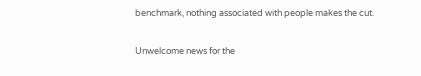benchmark, nothing associated with people makes the cut.

Unwelcome news for the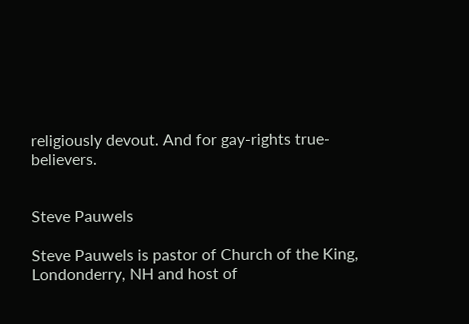religiously devout. And for gay-rights true-believers.


Steve Pauwels

Steve Pauwels is pastor of Church of the King, Londonderry, NH and host of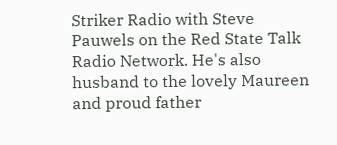Striker Radio with Steve Pauwels on the Red State Talk Radio Network. He's also husband to the lovely Maureen and proud father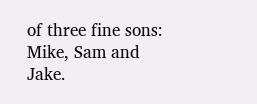of three fine sons: Mike, Sam and Jake.